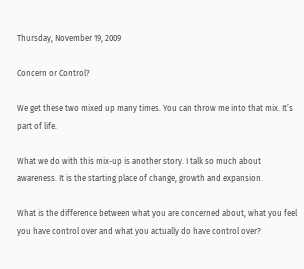Thursday, November 19, 2009

Concern or Control?

We get these two mixed up many times. You can throw me into that mix. It’s part of life.

What we do with this mix-up is another story. I talk so much about awareness. It is the starting place of change, growth and expansion.

What is the difference between what you are concerned about, what you feel you have control over and what you actually do have control over?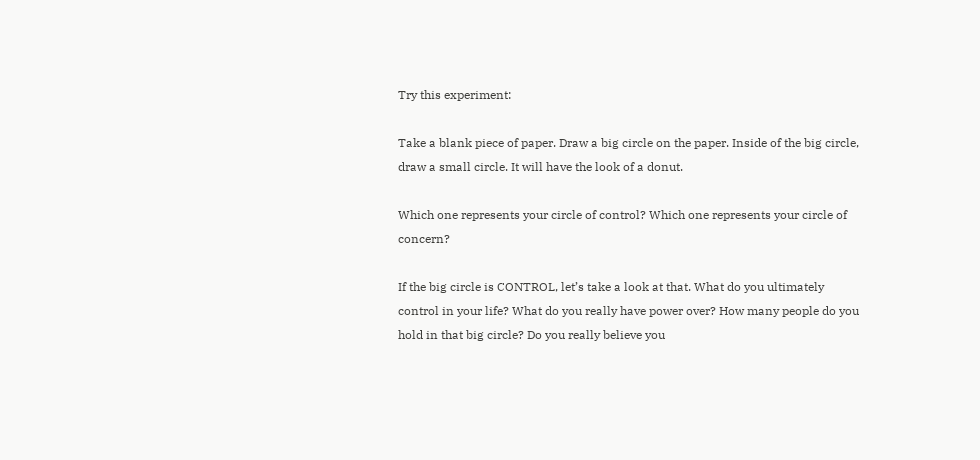Try this experiment:

Take a blank piece of paper. Draw a big circle on the paper. Inside of the big circle, draw a small circle. It will have the look of a donut.

Which one represents your circle of control? Which one represents your circle of concern?

If the big circle is CONTROL, let’s take a look at that. What do you ultimately control in your life? What do you really have power over? How many people do you hold in that big circle? Do you really believe you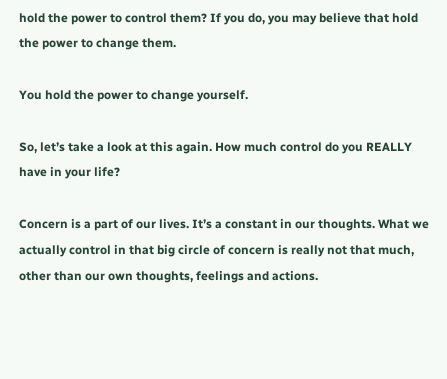hold the power to control them? If you do, you may believe that hold the power to change them.

You hold the power to change yourself.

So, let’s take a look at this again. How much control do you REALLY have in your life?

Concern is a part of our lives. It’s a constant in our thoughts. What we actually control in that big circle of concern is really not that much, other than our own thoughts, feelings and actions.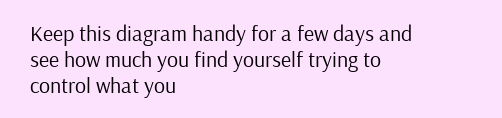Keep this diagram handy for a few days and see how much you find yourself trying to control what you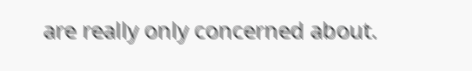are really only concerned about.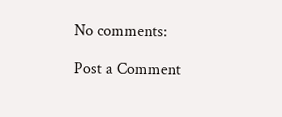No comments:

Post a Comment